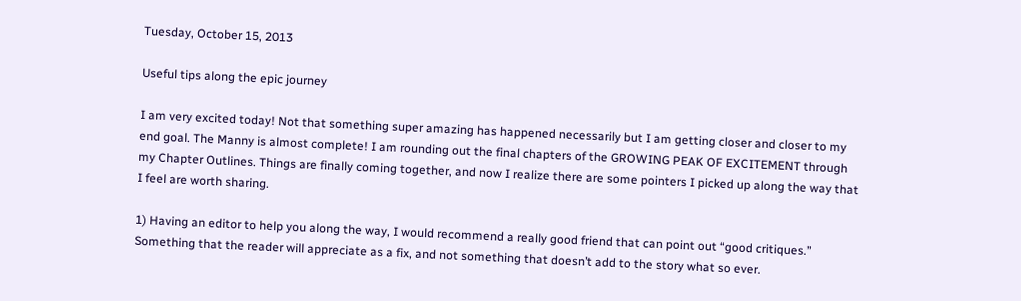Tuesday, October 15, 2013

Useful tips along the epic journey

I am very excited today! Not that something super amazing has happened necessarily but I am getting closer and closer to my end goal. The Manny is almost complete! I am rounding out the final chapters of the GROWING PEAK OF EXCITEMENT through my Chapter Outlines. Things are finally coming together, and now I realize there are some pointers I picked up along the way that I feel are worth sharing.

1) Having an editor to help you along the way, I would recommend a really good friend that can point out “good critiques.” Something that the reader will appreciate as a fix, and not something that doesn’t add to the story what so ever.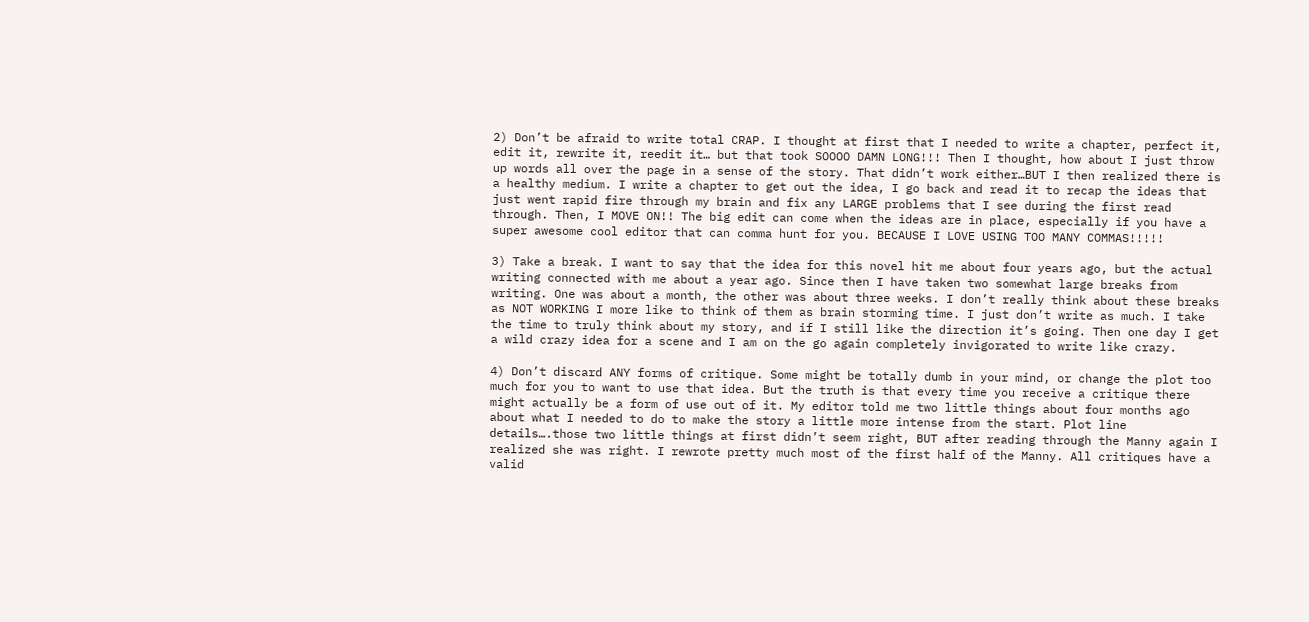2) Don’t be afraid to write total CRAP. I thought at first that I needed to write a chapter, perfect it, edit it, rewrite it, reedit it… but that took SOOOO DAMN LONG!!! Then I thought, how about I just throw up words all over the page in a sense of the story. That didn’t work either…BUT I then realized there is a healthy medium. I write a chapter to get out the idea, I go back and read it to recap the ideas that just went rapid fire through my brain and fix any LARGE problems that I see during the first read through. Then, I MOVE ON!! The big edit can come when the ideas are in place, especially if you have a super awesome cool editor that can comma hunt for you. BECAUSE I LOVE USING TOO MANY COMMAS!!!!!

3) Take a break. I want to say that the idea for this novel hit me about four years ago, but the actual writing connected with me about a year ago. Since then I have taken two somewhat large breaks from writing. One was about a month, the other was about three weeks. I don’t really think about these breaks as NOT WORKING I more like to think of them as brain storming time. I just don’t write as much. I take the time to truly think about my story, and if I still like the direction it’s going. Then one day I get a wild crazy idea for a scene and I am on the go again completely invigorated to write like crazy.

4) Don’t discard ANY forms of critique. Some might be totally dumb in your mind, or change the plot too much for you to want to use that idea. But the truth is that every time you receive a critique there might actually be a form of use out of it. My editor told me two little things about four months ago about what I needed to do to make the story a little more intense from the start. Plot line details….those two little things at first didn’t seem right, BUT after reading through the Manny again I realized she was right. I rewrote pretty much most of the first half of the Manny. All critiques have a valid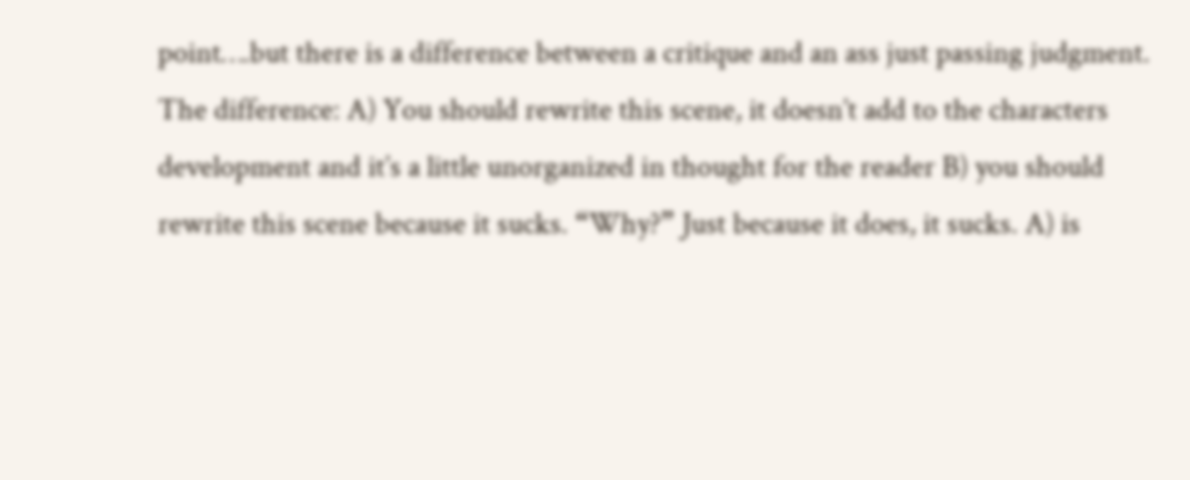point….but there is a difference between a critique and an ass just passing judgment. The difference: A) You should rewrite this scene, it doesn’t add to the characters development and it’s a little unorganized in thought for the reader B) you should rewrite this scene because it sucks. “Why?” Just because it does, it sucks. A) is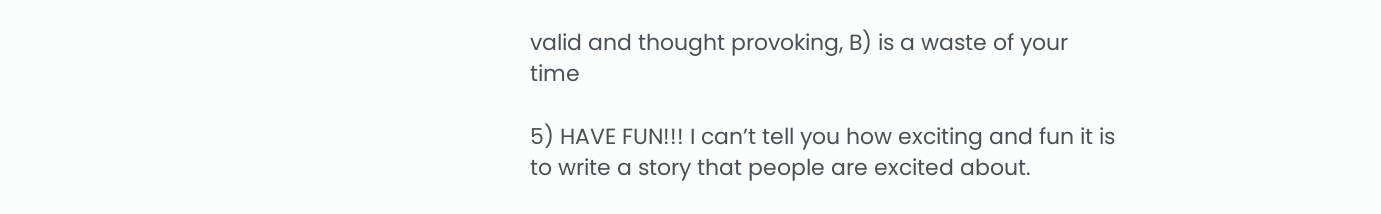valid and thought provoking, B) is a waste of your time

5) HAVE FUN!!! I can’t tell you how exciting and fun it is to write a story that people are excited about.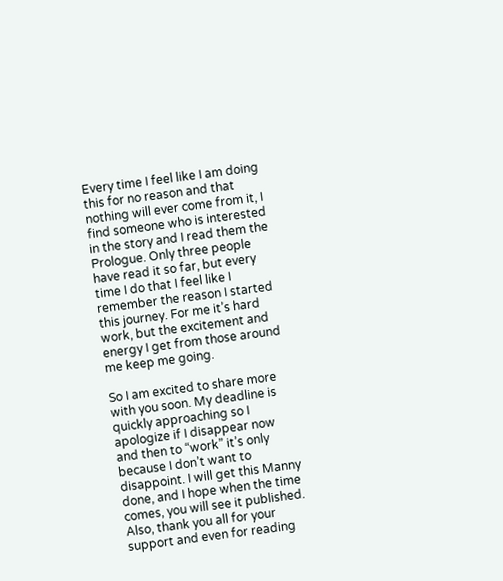Every time I feel like I am doing this for no reason and that nothing will ever come from it, I find someone who is interested in the story and I read them the Prologue. Only three people have read it so far, but every time I do that I feel like I remember the reason I started this journey. For me it’s hard work, but the excitement and energy I get from those around me keep me going.

So I am excited to share more with you soon. My deadline is quickly approaching so I apologize if I disappear now and then to “work” it’s only because I don’t want to disappoint. I will get this Manny done, and I hope when the time comes, you will see it published. Also, thank you all for your support and even for reading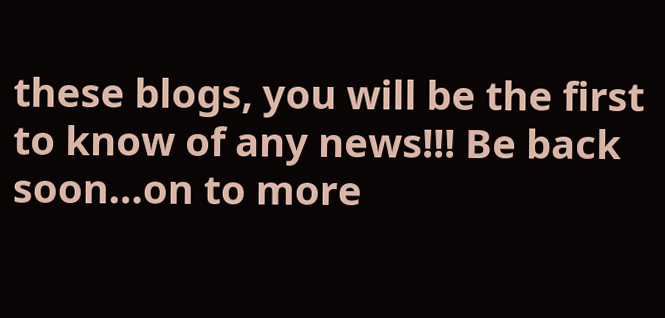these blogs, you will be the first to know of any news!!! Be back soon…on to more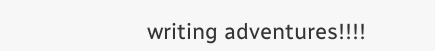writing adventures!!!!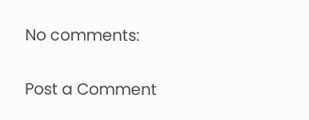No comments:

Post a Comment